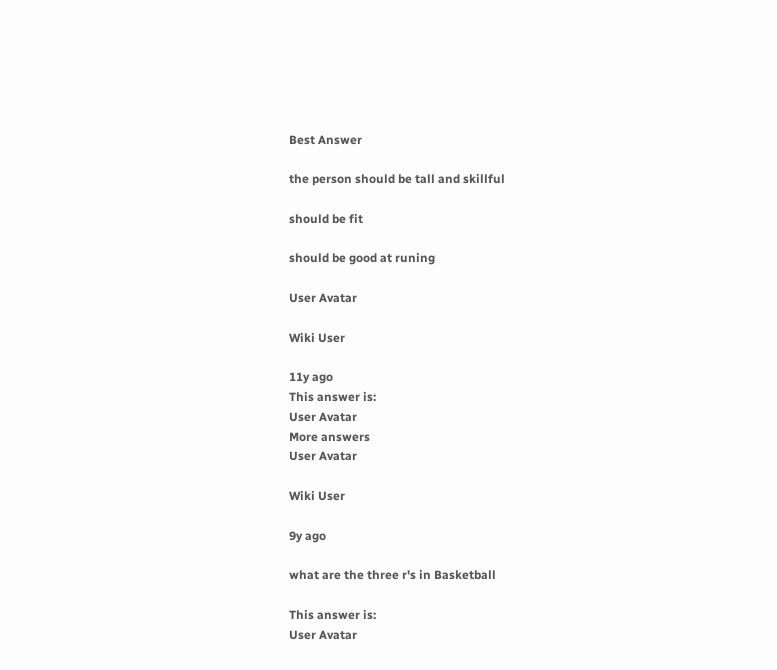Best Answer

the person should be tall and skillful

should be fit

should be good at runing

User Avatar

Wiki User

11y ago
This answer is:
User Avatar
More answers
User Avatar

Wiki User

9y ago

what are the three r's in Basketball

This answer is:
User Avatar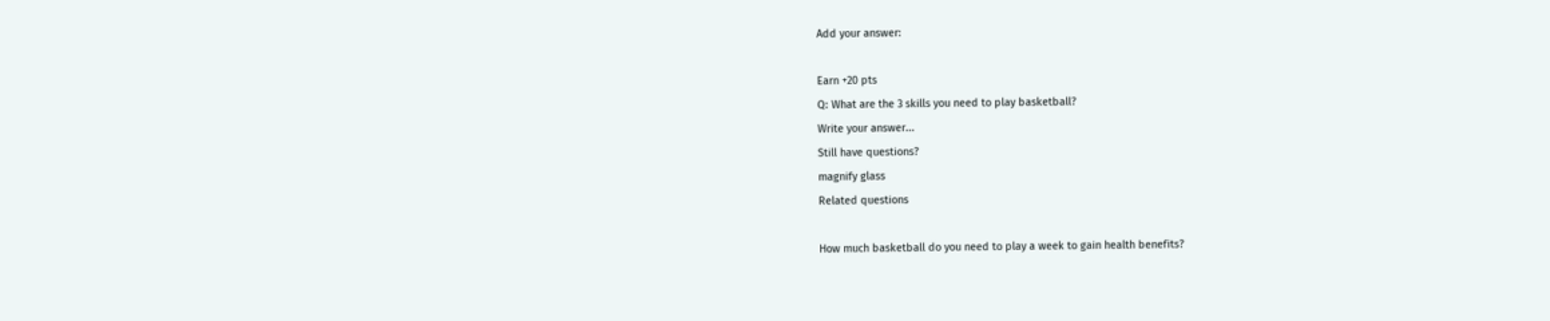Add your answer:

Earn +20 pts
Q: What are the 3 skills you need to play basketball?
Write your answer...
Still have questions?
magnify glass
Related questions

How much basketball do you need to play a week to gain health benefits?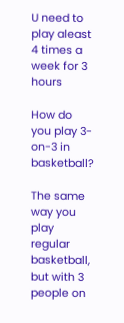U need to play aleast 4 times a week for 3 hours

How do you play 3-on-3 in basketball?

The same way you play regular basketball, but with 3 people on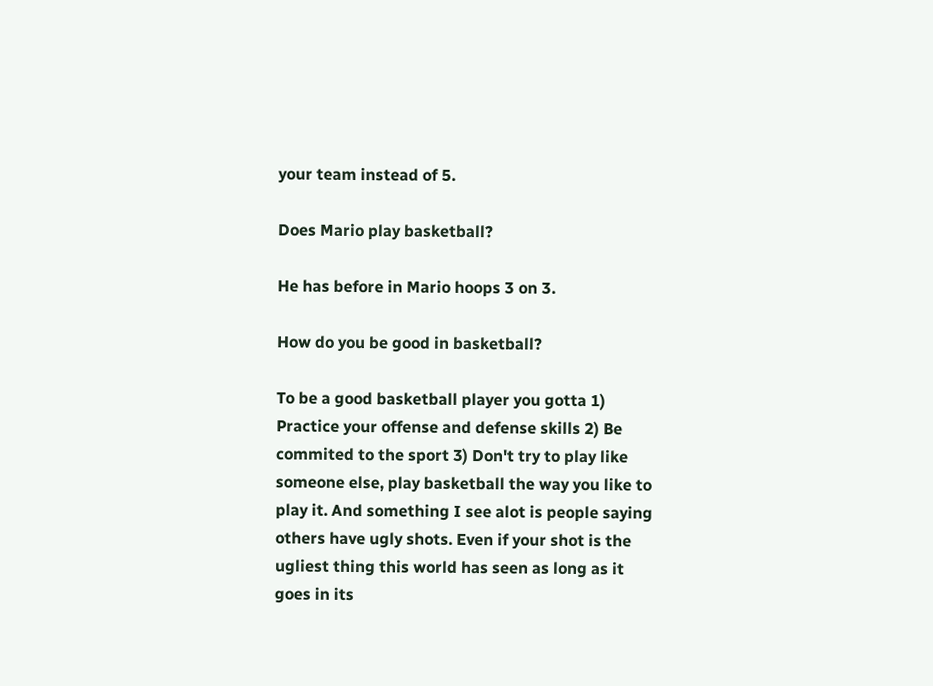your team instead of 5.

Does Mario play basketball?

He has before in Mario hoops 3 on 3.

How do you be good in basketball?

To be a good basketball player you gotta 1) Practice your offense and defense skills 2) Be commited to the sport 3) Don't try to play like someone else, play basketball the way you like to play it. And something I see alot is people saying others have ugly shots. Even if your shot is the ugliest thing this world has seen as long as it goes in its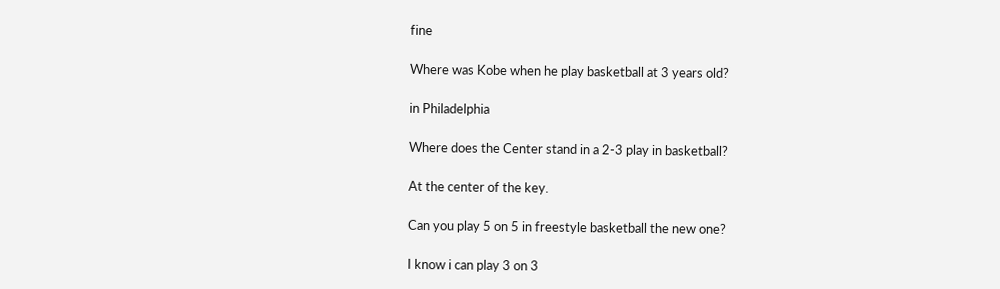fine

Where was Kobe when he play basketball at 3 years old?

in Philadelphia

Where does the Center stand in a 2-3 play in basketball?

At the center of the key.

Can you play 5 on 5 in freestyle basketball the new one?

I know i can play 3 on 3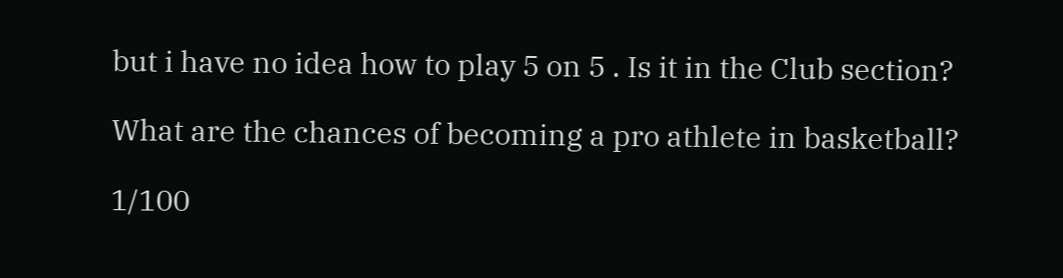but i have no idea how to play 5 on 5 . Is it in the Club section?

What are the chances of becoming a pro athlete in basketball?

1/100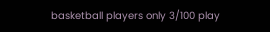basketball players only 3/100 play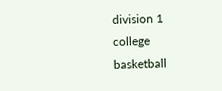division 1 college basketball